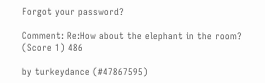Forgot your password?

Comment: Re:How about the elephant in the room? (Score 1) 486

by turkeydance (#47867595)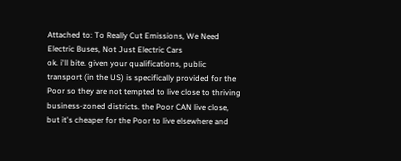Attached to: To Really Cut Emissions, We Need Electric Buses, Not Just Electric Cars
ok. i'll bite. given your qualifications, public transport (in the US) is specifically provided for the Poor so they are not tempted to live close to thriving business-zoned districts. the Poor CAN live close, but it's cheaper for the Poor to live elsewhere and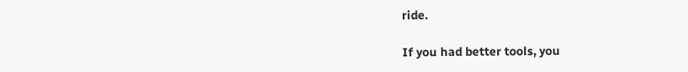ride.

If you had better tools, you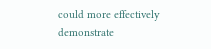could more effectively demonstrate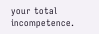your total incompetence.